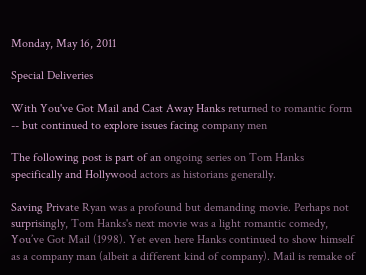Monday, May 16, 2011

Special Deliveries

With You've Got Mail and Cast Away Hanks returned to romantic form -- but continued to explore issues facing company men

The following post is part of an ongoing series on Tom Hanks specifically and Hollywood actors as historians generally.

Saving Private Ryan was a profound but demanding movie. Perhaps not surprisingly, Tom Hanks's next movie was a light romantic comedy, You’ve Got Mail (1998). Yet even here Hanks continued to show himself as a company man (albeit a different kind of company). Mail is remake of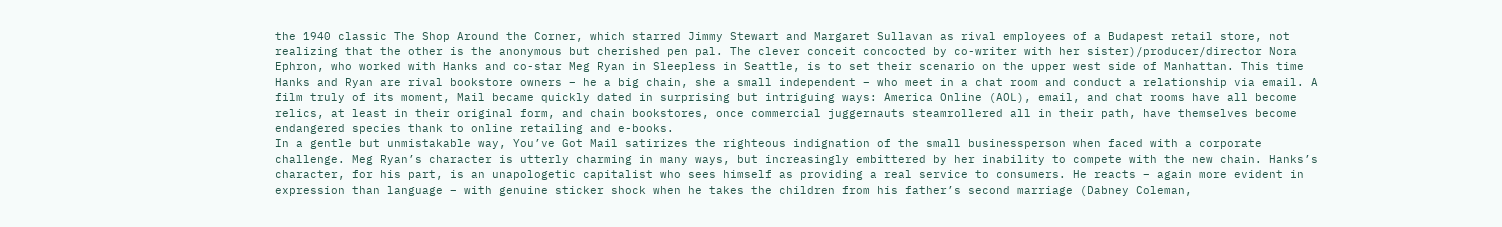the 1940 classic The Shop Around the Corner, which starred Jimmy Stewart and Margaret Sullavan as rival employees of a Budapest retail store, not realizing that the other is the anonymous but cherished pen pal. The clever conceit concocted by co-writer with her sister)/producer/director Nora Ephron, who worked with Hanks and co-star Meg Ryan in Sleepless in Seattle, is to set their scenario on the upper west side of Manhattan. This time Hanks and Ryan are rival bookstore owners – he a big chain, she a small independent – who meet in a chat room and conduct a relationship via email. A film truly of its moment, Mail became quickly dated in surprising but intriguing ways: America Online (AOL), email, and chat rooms have all become relics, at least in their original form, and chain bookstores, once commercial juggernauts steamrollered all in their path, have themselves become endangered species thank to online retailing and e-books.
In a gentle but unmistakable way, You’ve Got Mail satirizes the righteous indignation of the small businessperson when faced with a corporate challenge. Meg Ryan’s character is utterly charming in many ways, but increasingly embittered by her inability to compete with the new chain. Hanks’s character, for his part, is an unapologetic capitalist who sees himself as providing a real service to consumers. He reacts – again more evident in expression than language – with genuine sticker shock when he takes the children from his father’s second marriage (Dabney Coleman,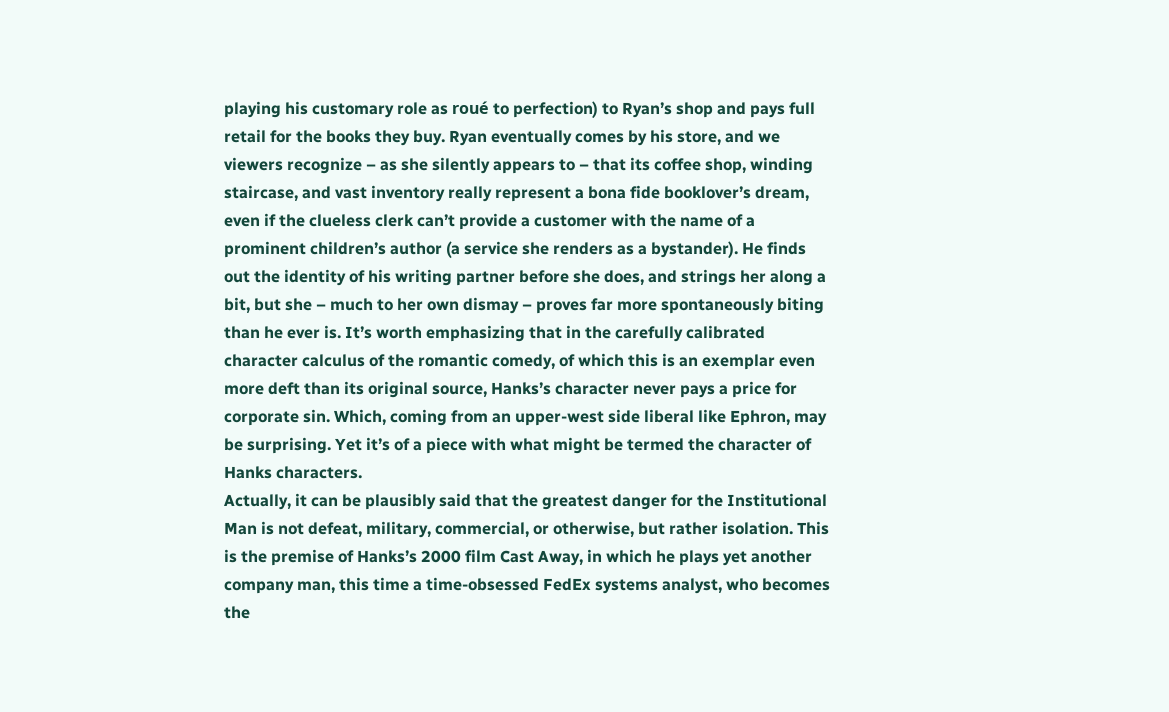playing his customary role as roué to perfection) to Ryan’s shop and pays full retail for the books they buy. Ryan eventually comes by his store, and we viewers recognize – as she silently appears to – that its coffee shop, winding staircase, and vast inventory really represent a bona fide booklover’s dream, even if the clueless clerk can’t provide a customer with the name of a prominent children’s author (a service she renders as a bystander). He finds out the identity of his writing partner before she does, and strings her along a bit, but she – much to her own dismay – proves far more spontaneously biting than he ever is. It’s worth emphasizing that in the carefully calibrated character calculus of the romantic comedy, of which this is an exemplar even more deft than its original source, Hanks’s character never pays a price for corporate sin. Which, coming from an upper-west side liberal like Ephron, may be surprising. Yet it’s of a piece with what might be termed the character of Hanks characters.
Actually, it can be plausibly said that the greatest danger for the Institutional Man is not defeat, military, commercial, or otherwise, but rather isolation. This is the premise of Hanks’s 2000 film Cast Away, in which he plays yet another company man, this time a time-obsessed FedEx systems analyst, who becomes the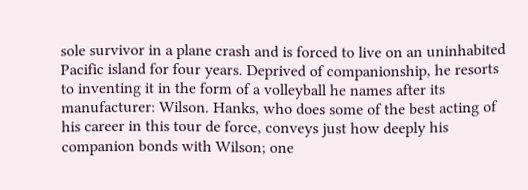sole survivor in a plane crash and is forced to live on an uninhabited Pacific island for four years. Deprived of companionship, he resorts to inventing it in the form of a volleyball he names after its manufacturer: Wilson. Hanks, who does some of the best acting of his career in this tour de force, conveys just how deeply his companion bonds with Wilson; one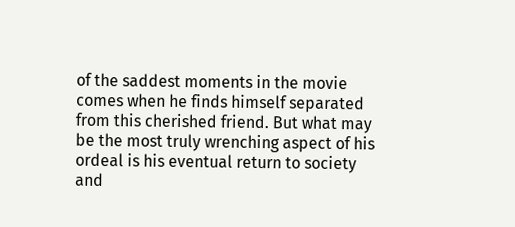of the saddest moments in the movie comes when he finds himself separated from this cherished friend. But what may be the most truly wrenching aspect of his ordeal is his eventual return to society and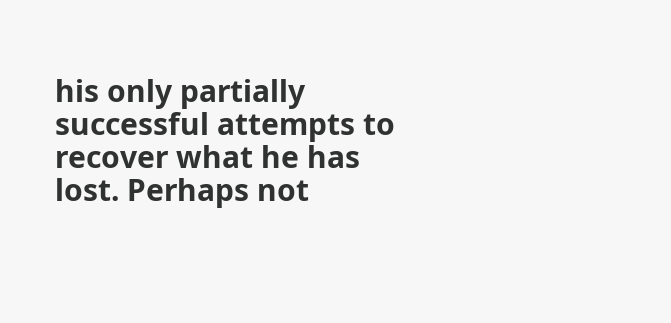his only partially successful attempts to recover what he has lost. Perhaps not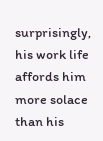surprisingly, his work life affords him more solace than his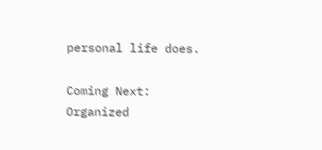personal life does.

Coming Next: Organized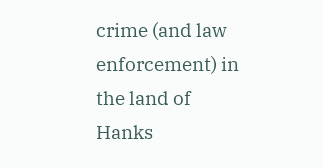crime (and law enforcement) in the land of Hanks